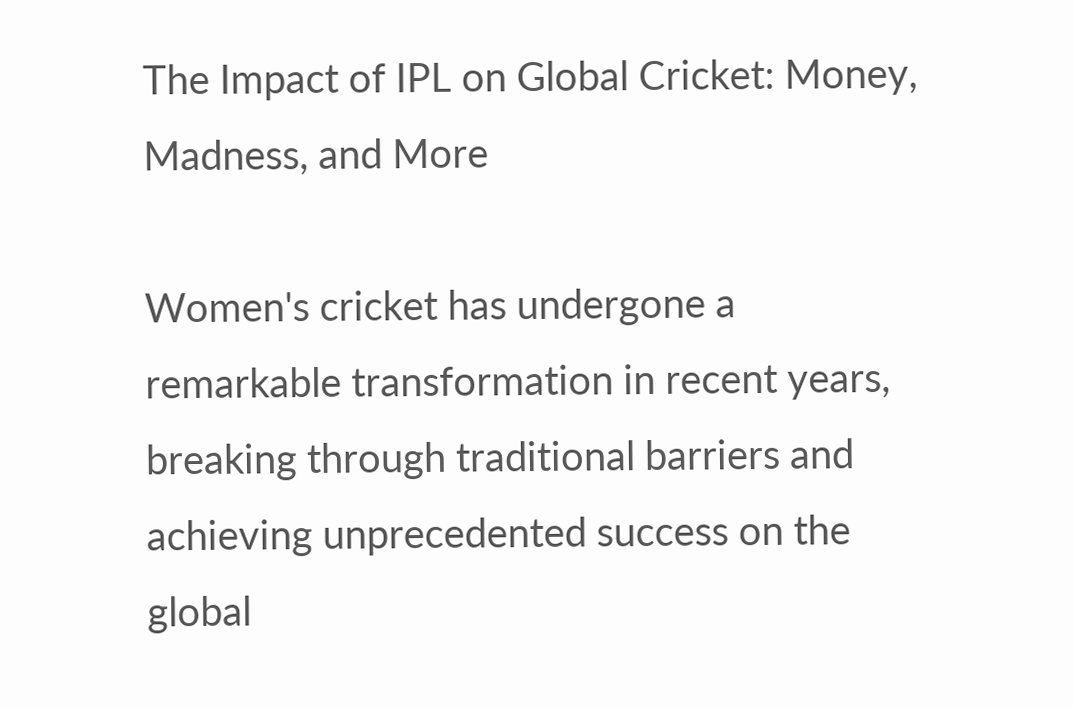The Impact of IPL on Global Cricket: Money, Madness, and More

Women's cricket has undergone a remarkable transformation in recent years, breaking through traditional barriers and achieving unprecedented success on the global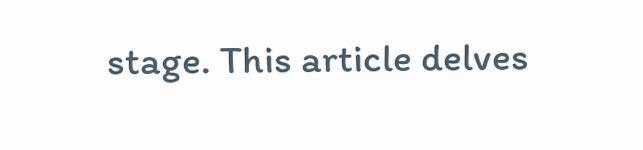stage. This article delves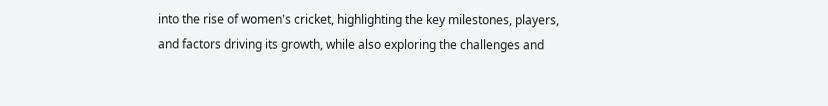into the rise of women's cricket, highlighting the key milestones, players, and factors driving its growth, while also exploring the challenges and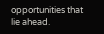opportunities that lie ahead.